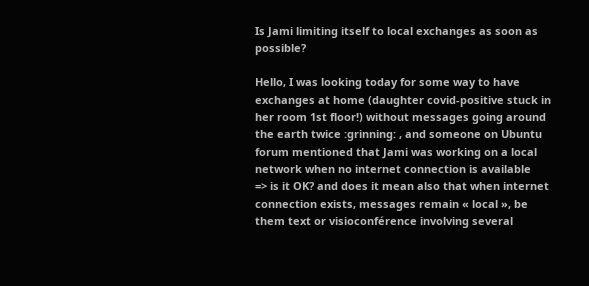Is Jami limiting itself to local exchanges as soon as possible?

Hello, I was looking today for some way to have exchanges at home (daughter covid-positive stuck in her room 1st floor!) without messages going around the earth twice :grinning: , and someone on Ubuntu forum mentioned that Jami was working on a local network when no internet connection is available
=> is it OK? and does it mean also that when internet connection exists, messages remain « local », be them text or visioconférence involving several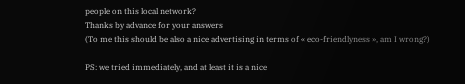people on this local network?
Thanks by advance for your answers
(To me this should be also a nice advertising in terms of « eco-friendlyness », am I wrong?)

PS: we tried immediately, and at least it is a nice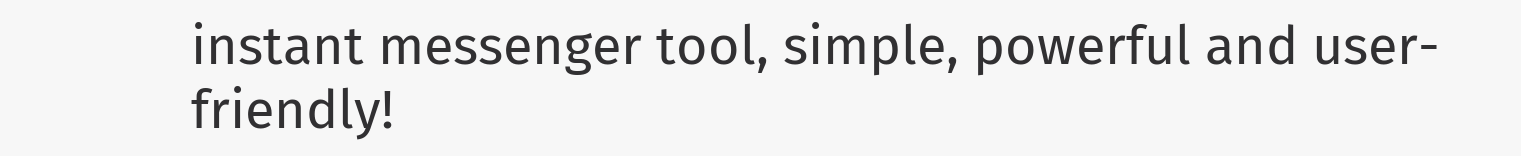instant messenger tool, simple, powerful and user-friendly!